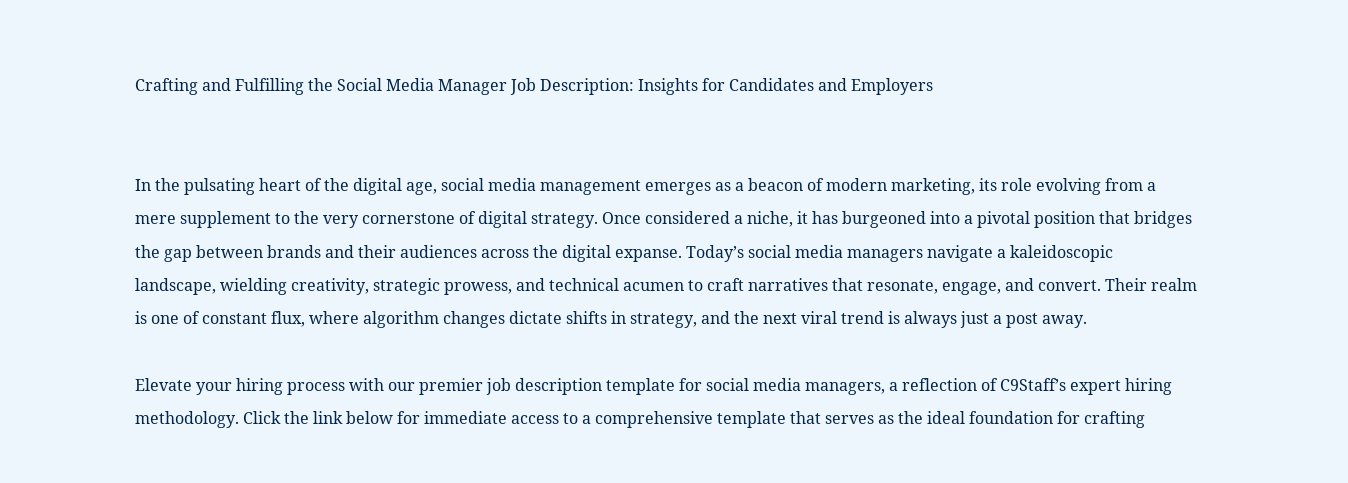Crafting and Fulfilling the Social Media Manager Job Description: Insights for Candidates and Employers


In the pulsating heart of the digital age, social media management emerges as a beacon of modern marketing, its role evolving from a mere supplement to the very cornerstone of digital strategy. Once considered a niche, it has burgeoned into a pivotal position that bridges the gap between brands and their audiences across the digital expanse. Today’s social media managers navigate a kaleidoscopic landscape, wielding creativity, strategic prowess, and technical acumen to craft narratives that resonate, engage, and convert. Their realm is one of constant flux, where algorithm changes dictate shifts in strategy, and the next viral trend is always just a post away.

Elevate your hiring process with our premier job description template for social media managers, a reflection of C9Staff’s expert hiring methodology. Click the link below for immediate access to a comprehensive template that serves as the ideal foundation for crafting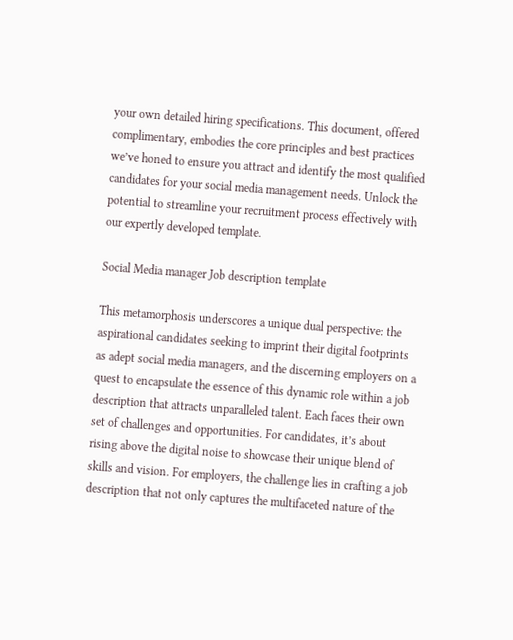your own detailed hiring specifications. This document, offered complimentary, embodies the core principles and best practices we’ve honed to ensure you attract and identify the most qualified candidates for your social media management needs. Unlock the potential to streamline your recruitment process effectively with our expertly developed template.

Social Media manager Job description template

This metamorphosis underscores a unique dual perspective: the aspirational candidates seeking to imprint their digital footprints as adept social media managers, and the discerning employers on a quest to encapsulate the essence of this dynamic role within a job description that attracts unparalleled talent. Each faces their own set of challenges and opportunities. For candidates, it’s about rising above the digital noise to showcase their unique blend of skills and vision. For employers, the challenge lies in crafting a job description that not only captures the multifaceted nature of the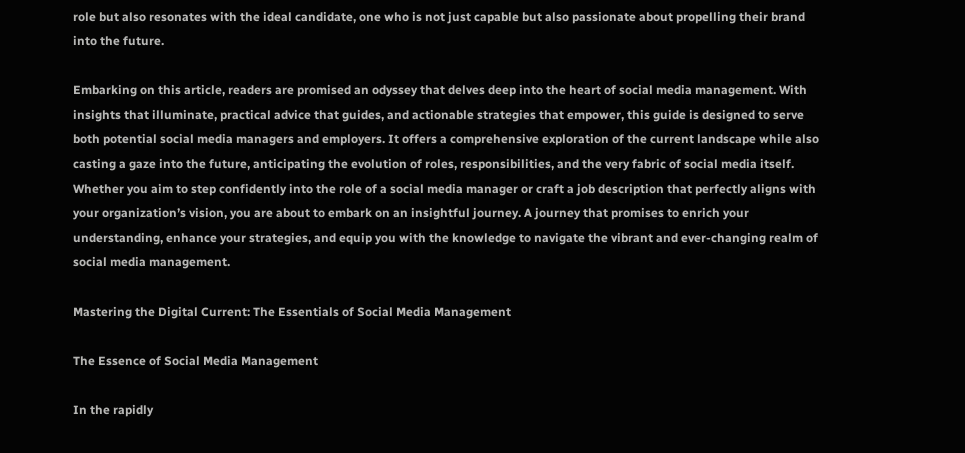role but also resonates with the ideal candidate, one who is not just capable but also passionate about propelling their brand into the future.

Embarking on this article, readers are promised an odyssey that delves deep into the heart of social media management. With insights that illuminate, practical advice that guides, and actionable strategies that empower, this guide is designed to serve both potential social media managers and employers. It offers a comprehensive exploration of the current landscape while also casting a gaze into the future, anticipating the evolution of roles, responsibilities, and the very fabric of social media itself. Whether you aim to step confidently into the role of a social media manager or craft a job description that perfectly aligns with your organization’s vision, you are about to embark on an insightful journey. A journey that promises to enrich your understanding, enhance your strategies, and equip you with the knowledge to navigate the vibrant and ever-changing realm of social media management.

Mastering the Digital Current: The Essentials of Social Media Management

The Essence of Social Media Management

In the rapidly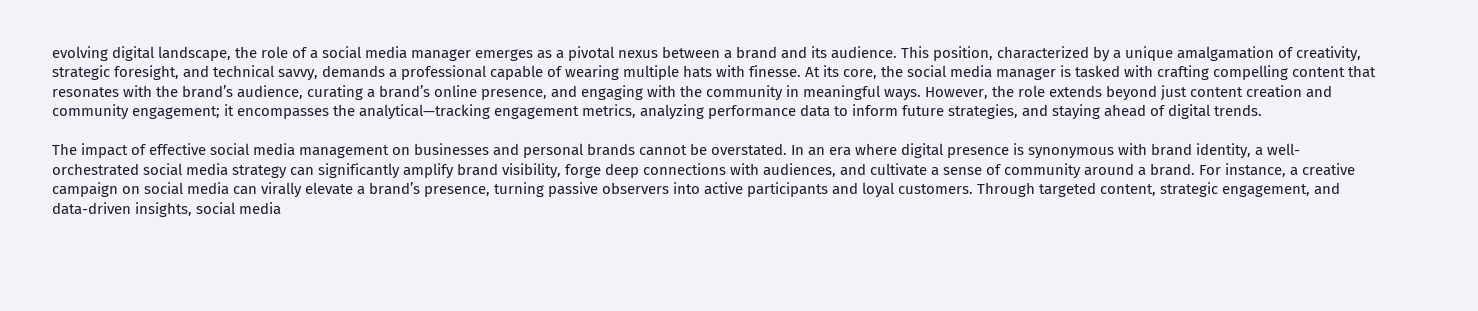evolving digital landscape, the role of a social media manager emerges as a pivotal nexus between a brand and its audience. This position, characterized by a unique amalgamation of creativity, strategic foresight, and technical savvy, demands a professional capable of wearing multiple hats with finesse. At its core, the social media manager is tasked with crafting compelling content that resonates with the brand’s audience, curating a brand’s online presence, and engaging with the community in meaningful ways. However, the role extends beyond just content creation and community engagement; it encompasses the analytical—tracking engagement metrics, analyzing performance data to inform future strategies, and staying ahead of digital trends.

The impact of effective social media management on businesses and personal brands cannot be overstated. In an era where digital presence is synonymous with brand identity, a well-orchestrated social media strategy can significantly amplify brand visibility, forge deep connections with audiences, and cultivate a sense of community around a brand. For instance, a creative campaign on social media can virally elevate a brand’s presence, turning passive observers into active participants and loyal customers. Through targeted content, strategic engagement, and data-driven insights, social media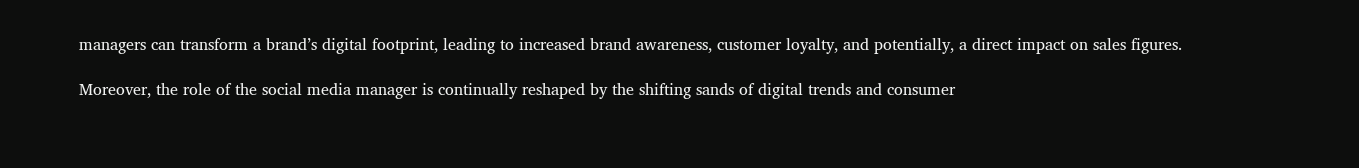managers can transform a brand’s digital footprint, leading to increased brand awareness, customer loyalty, and potentially, a direct impact on sales figures.

Moreover, the role of the social media manager is continually reshaped by the shifting sands of digital trends and consumer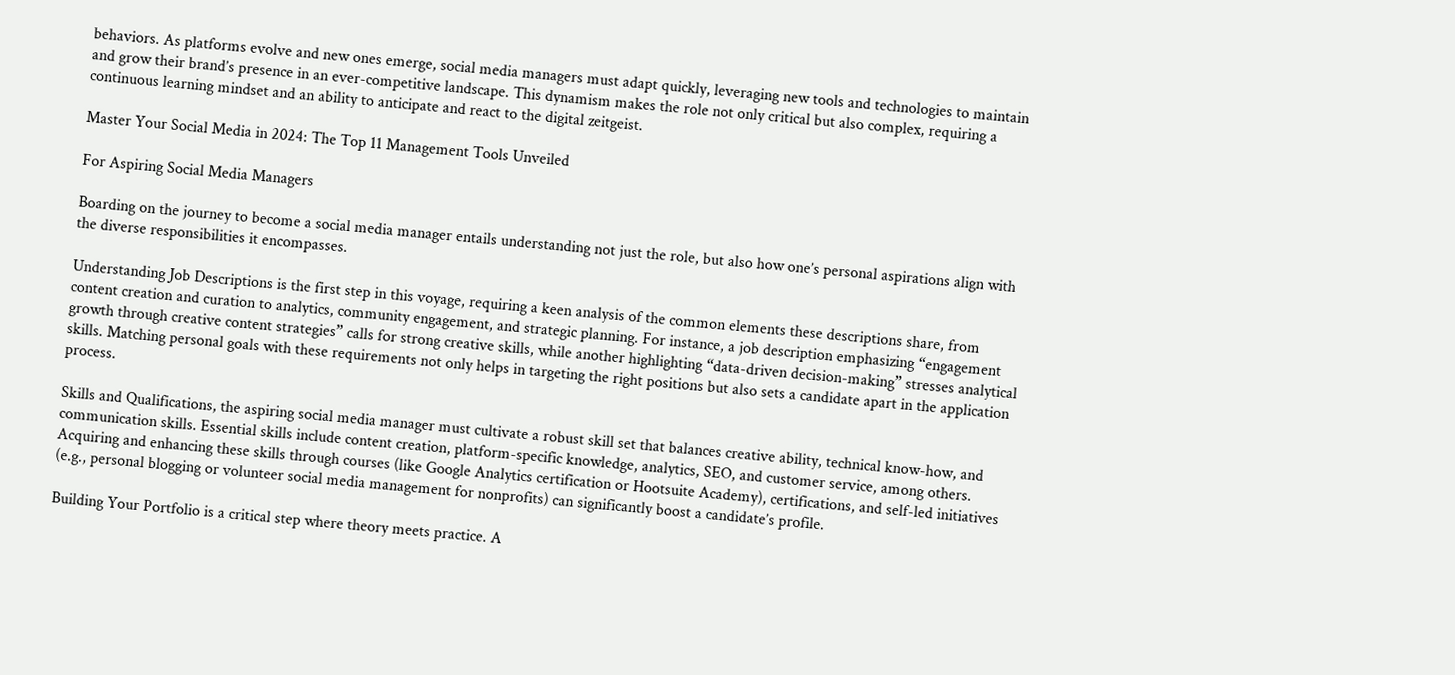behaviors. As platforms evolve and new ones emerge, social media managers must adapt quickly, leveraging new tools and technologies to maintain and grow their brand’s presence in an ever-competitive landscape. This dynamism makes the role not only critical but also complex, requiring a continuous learning mindset and an ability to anticipate and react to the digital zeitgeist.

Master Your Social Media in 2024: The Top 11 Management Tools Unveiled

For Aspiring Social Media Managers

Boarding on the journey to become a social media manager entails understanding not just the role, but also how one’s personal aspirations align with the diverse responsibilities it encompasses.

Understanding Job Descriptions is the first step in this voyage, requiring a keen analysis of the common elements these descriptions share, from content creation and curation to analytics, community engagement, and strategic planning. For instance, a job description emphasizing “engagement growth through creative content strategies” calls for strong creative skills, while another highlighting “data-driven decision-making” stresses analytical skills. Matching personal goals with these requirements not only helps in targeting the right positions but also sets a candidate apart in the application process.

Skills and Qualifications, the aspiring social media manager must cultivate a robust skill set that balances creative ability, technical know-how, and communication skills. Essential skills include content creation, platform-specific knowledge, analytics, SEO, and customer service, among others. Acquiring and enhancing these skills through courses (like Google Analytics certification or Hootsuite Academy), certifications, and self-led initiatives (e.g., personal blogging or volunteer social media management for nonprofits) can significantly boost a candidate’s profile.

Building Your Portfolio is a critical step where theory meets practice. A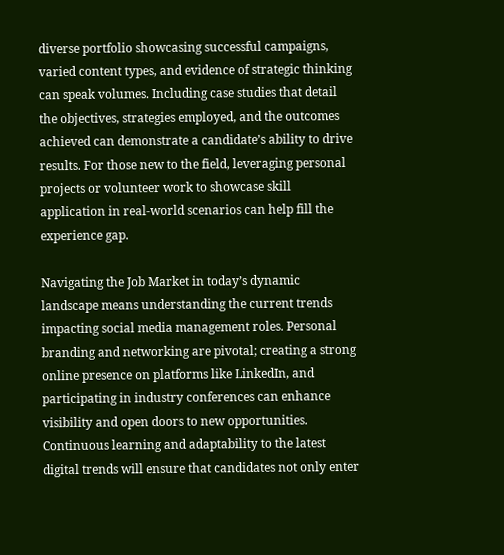diverse portfolio showcasing successful campaigns, varied content types, and evidence of strategic thinking can speak volumes. Including case studies that detail the objectives, strategies employed, and the outcomes achieved can demonstrate a candidate’s ability to drive results. For those new to the field, leveraging personal projects or volunteer work to showcase skill application in real-world scenarios can help fill the experience gap.

Navigating the Job Market in today’s dynamic landscape means understanding the current trends impacting social media management roles. Personal branding and networking are pivotal; creating a strong online presence on platforms like LinkedIn, and participating in industry conferences can enhance visibility and open doors to new opportunities. Continuous learning and adaptability to the latest digital trends will ensure that candidates not only enter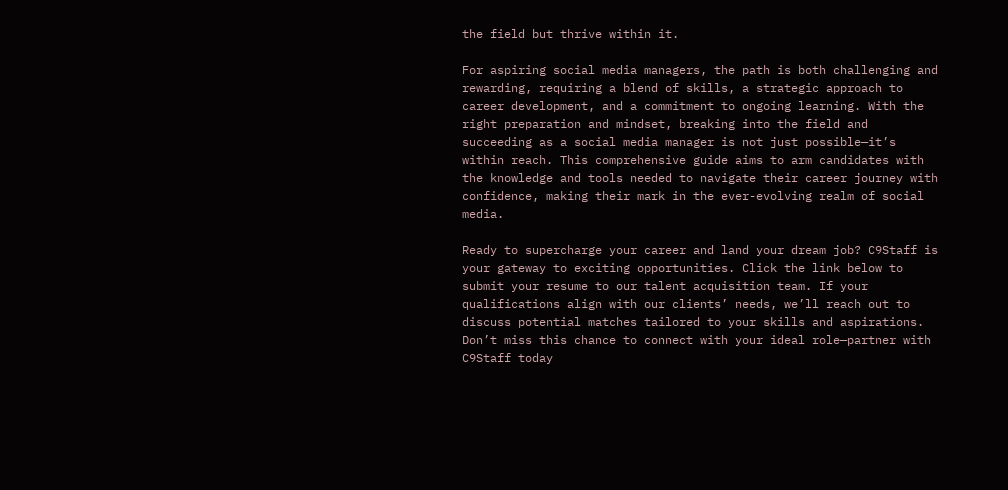the field but thrive within it.

For aspiring social media managers, the path is both challenging and rewarding, requiring a blend of skills, a strategic approach to career development, and a commitment to ongoing learning. With the right preparation and mindset, breaking into the field and succeeding as a social media manager is not just possible—it’s within reach. This comprehensive guide aims to arm candidates with the knowledge and tools needed to navigate their career journey with confidence, making their mark in the ever-evolving realm of social media.

Ready to supercharge your career and land your dream job? C9Staff is your gateway to exciting opportunities. Click the link below to submit your resume to our talent acquisition team. If your qualifications align with our clients’ needs, we’ll reach out to discuss potential matches tailored to your skills and aspirations. Don’t miss this chance to connect with your ideal role—partner with C9Staff today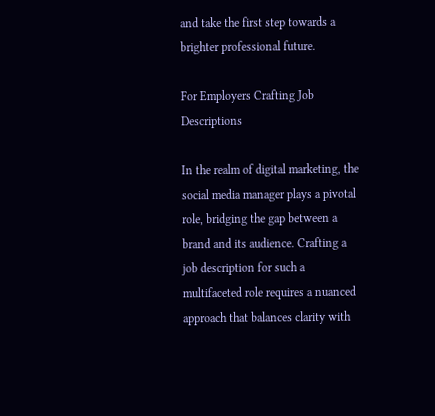and take the first step towards a brighter professional future.

For Employers Crafting Job Descriptions

In the realm of digital marketing, the social media manager plays a pivotal role, bridging the gap between a brand and its audience. Crafting a job description for such a multifaceted role requires a nuanced approach that balances clarity with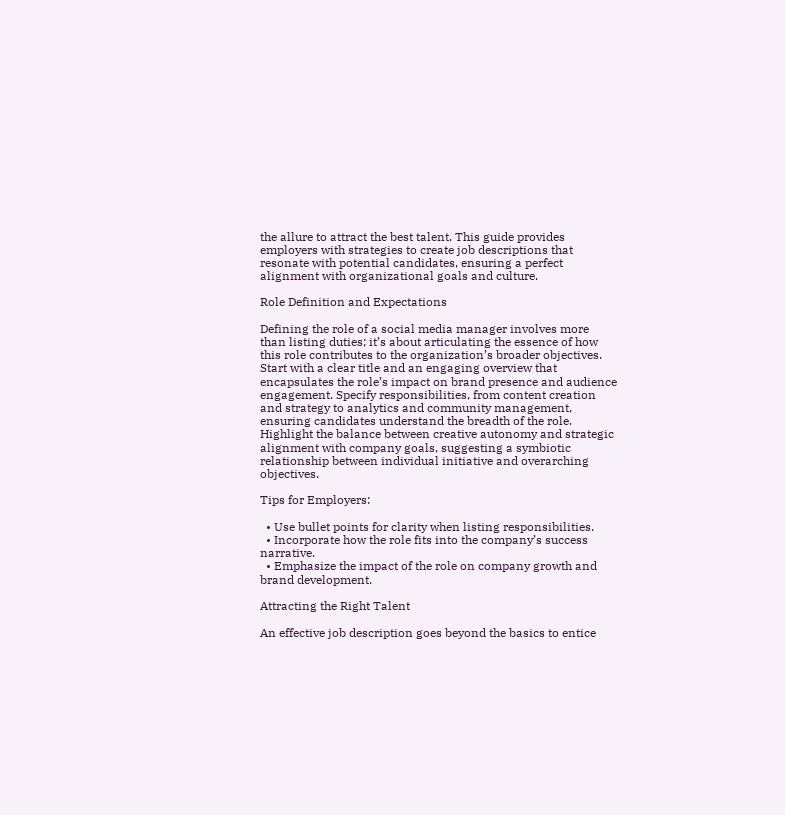the allure to attract the best talent. This guide provides employers with strategies to create job descriptions that resonate with potential candidates, ensuring a perfect alignment with organizational goals and culture.

Role Definition and Expectations

Defining the role of a social media manager involves more than listing duties; it’s about articulating the essence of how this role contributes to the organization’s broader objectives. Start with a clear title and an engaging overview that encapsulates the role’s impact on brand presence and audience engagement. Specify responsibilities, from content creation and strategy to analytics and community management, ensuring candidates understand the breadth of the role. Highlight the balance between creative autonomy and strategic alignment with company goals, suggesting a symbiotic relationship between individual initiative and overarching objectives.

Tips for Employers:

  • Use bullet points for clarity when listing responsibilities.
  • Incorporate how the role fits into the company’s success narrative.
  • Emphasize the impact of the role on company growth and brand development.

Attracting the Right Talent

An effective job description goes beyond the basics to entice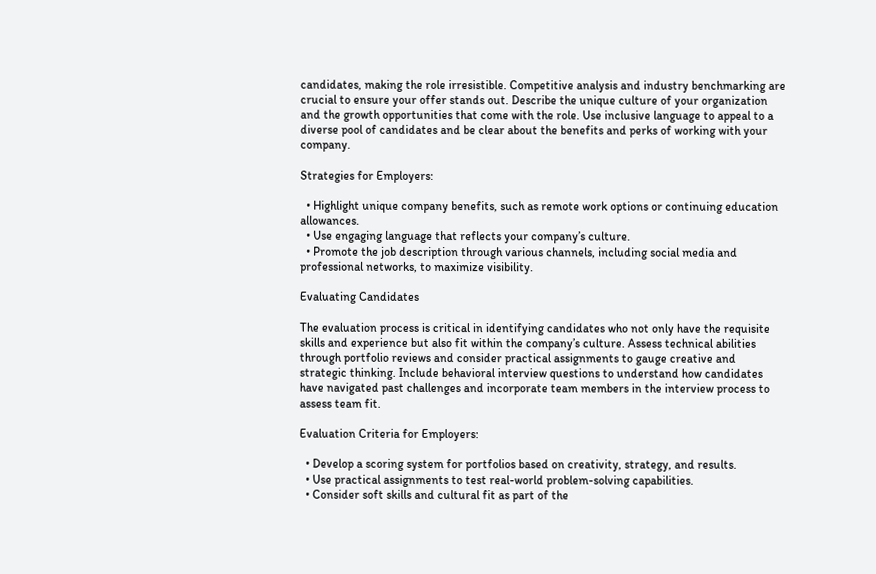candidates, making the role irresistible. Competitive analysis and industry benchmarking are crucial to ensure your offer stands out. Describe the unique culture of your organization and the growth opportunities that come with the role. Use inclusive language to appeal to a diverse pool of candidates and be clear about the benefits and perks of working with your company.

Strategies for Employers:

  • Highlight unique company benefits, such as remote work options or continuing education allowances.
  • Use engaging language that reflects your company’s culture.
  • Promote the job description through various channels, including social media and professional networks, to maximize visibility.

Evaluating Candidates

The evaluation process is critical in identifying candidates who not only have the requisite skills and experience but also fit within the company’s culture. Assess technical abilities through portfolio reviews and consider practical assignments to gauge creative and strategic thinking. Include behavioral interview questions to understand how candidates have navigated past challenges and incorporate team members in the interview process to assess team fit.

Evaluation Criteria for Employers:

  • Develop a scoring system for portfolios based on creativity, strategy, and results.
  • Use practical assignments to test real-world problem-solving capabilities.
  • Consider soft skills and cultural fit as part of the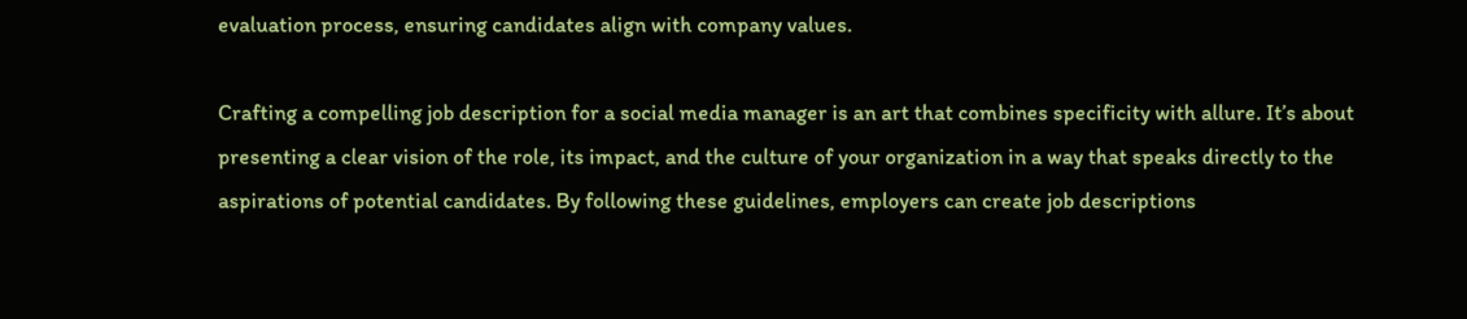evaluation process, ensuring candidates align with company values.

Crafting a compelling job description for a social media manager is an art that combines specificity with allure. It’s about presenting a clear vision of the role, its impact, and the culture of your organization in a way that speaks directly to the aspirations of potential candidates. By following these guidelines, employers can create job descriptions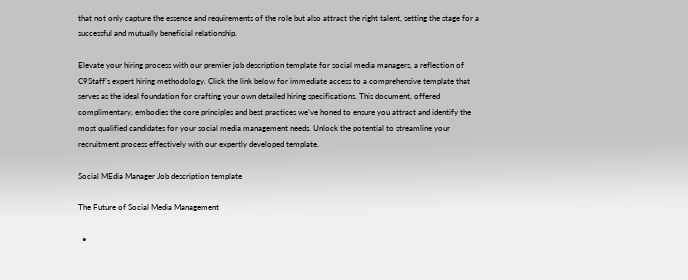that not only capture the essence and requirements of the role but also attract the right talent, setting the stage for a successful and mutually beneficial relationship.

Elevate your hiring process with our premier job description template for social media managers, a reflection of C9Staff’s expert hiring methodology. Click the link below for immediate access to a comprehensive template that serves as the ideal foundation for crafting your own detailed hiring specifications. This document, offered complimentary, embodies the core principles and best practices we’ve honed to ensure you attract and identify the most qualified candidates for your social media management needs. Unlock the potential to streamline your recruitment process effectively with our expertly developed template.

Social MEdia Manager Job description template

The Future of Social Media Management

  •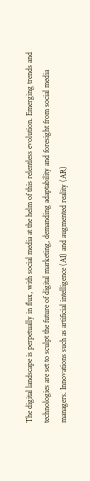The digital landscape is perpetually in flux, with social media at the helm of this relentless evolution. Emerging trends and technologies are set to sculpt the future of digital marketing, demanding adaptability and foresight from social media managers. Innovations such as artificial intelligence (AI) and augmented reality (AR)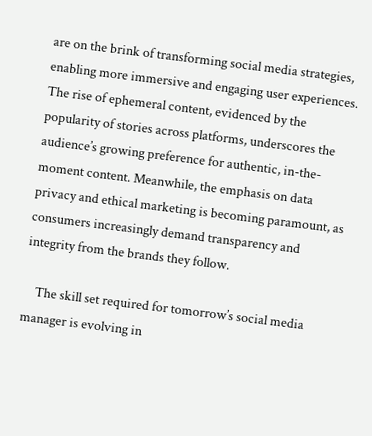are on the brink of transforming social media strategies, enabling more immersive and engaging user experiences. The rise of ephemeral content, evidenced by the popularity of stories across platforms, underscores the audience’s growing preference for authentic, in-the-moment content. Meanwhile, the emphasis on data privacy and ethical marketing is becoming paramount, as consumers increasingly demand transparency and integrity from the brands they follow.

    The skill set required for tomorrow’s social media manager is evolving in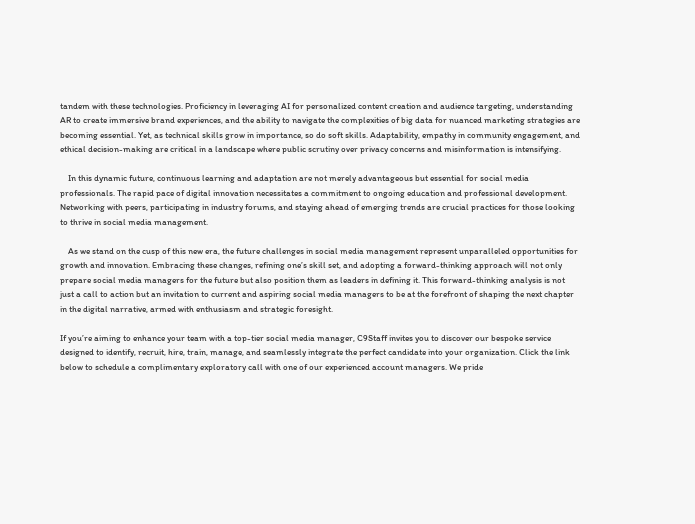tandem with these technologies. Proficiency in leveraging AI for personalized content creation and audience targeting, understanding AR to create immersive brand experiences, and the ability to navigate the complexities of big data for nuanced marketing strategies are becoming essential. Yet, as technical skills grow in importance, so do soft skills. Adaptability, empathy in community engagement, and ethical decision-making are critical in a landscape where public scrutiny over privacy concerns and misinformation is intensifying.

    In this dynamic future, continuous learning and adaptation are not merely advantageous but essential for social media professionals. The rapid pace of digital innovation necessitates a commitment to ongoing education and professional development. Networking with peers, participating in industry forums, and staying ahead of emerging trends are crucial practices for those looking to thrive in social media management.

    As we stand on the cusp of this new era, the future challenges in social media management represent unparalleled opportunities for growth and innovation. Embracing these changes, refining one’s skill set, and adopting a forward-thinking approach will not only prepare social media managers for the future but also position them as leaders in defining it. This forward-thinking analysis is not just a call to action but an invitation to current and aspiring social media managers to be at the forefront of shaping the next chapter in the digital narrative, armed with enthusiasm and strategic foresight.

If you’re aiming to enhance your team with a top-tier social media manager, C9Staff invites you to discover our bespoke service designed to identify, recruit, hire, train, manage, and seamlessly integrate the perfect candidate into your organization. Click the link below to schedule a complimentary exploratory call with one of our experienced account managers. We pride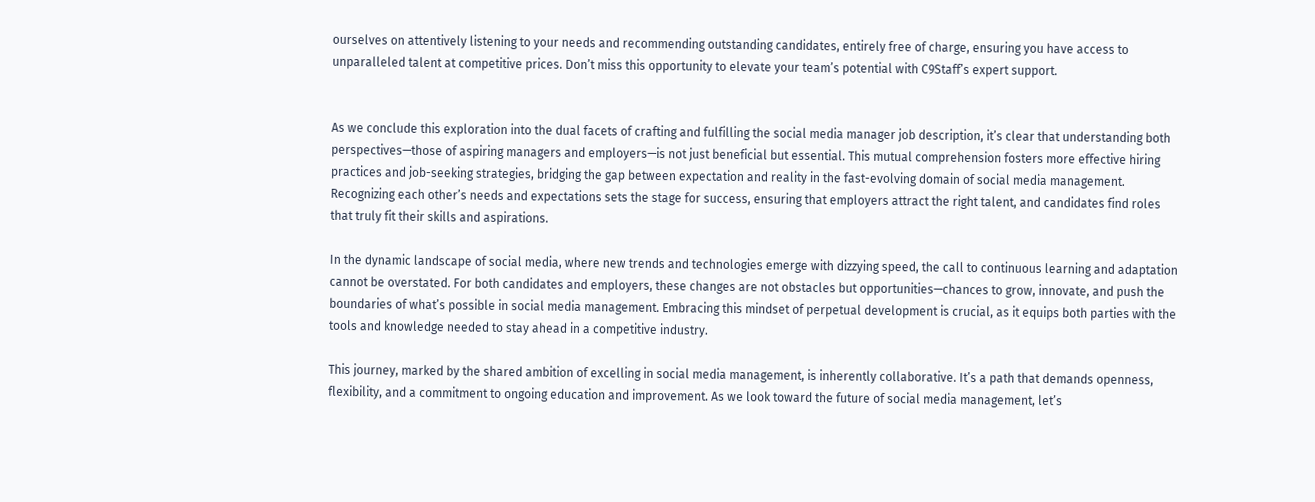ourselves on attentively listening to your needs and recommending outstanding candidates, entirely free of charge, ensuring you have access to unparalleled talent at competitive prices. Don’t miss this opportunity to elevate your team’s potential with C9Staff’s expert support.


As we conclude this exploration into the dual facets of crafting and fulfilling the social media manager job description, it’s clear that understanding both perspectives—those of aspiring managers and employers—is not just beneficial but essential. This mutual comprehension fosters more effective hiring practices and job-seeking strategies, bridging the gap between expectation and reality in the fast-evolving domain of social media management. Recognizing each other’s needs and expectations sets the stage for success, ensuring that employers attract the right talent, and candidates find roles that truly fit their skills and aspirations.

In the dynamic landscape of social media, where new trends and technologies emerge with dizzying speed, the call to continuous learning and adaptation cannot be overstated. For both candidates and employers, these changes are not obstacles but opportunities—chances to grow, innovate, and push the boundaries of what’s possible in social media management. Embracing this mindset of perpetual development is crucial, as it equips both parties with the tools and knowledge needed to stay ahead in a competitive industry.

This journey, marked by the shared ambition of excelling in social media management, is inherently collaborative. It’s a path that demands openness, flexibility, and a commitment to ongoing education and improvement. As we look toward the future of social media management, let’s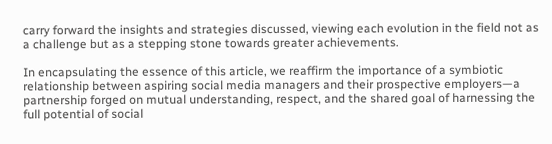carry forward the insights and strategies discussed, viewing each evolution in the field not as a challenge but as a stepping stone towards greater achievements.

In encapsulating the essence of this article, we reaffirm the importance of a symbiotic relationship between aspiring social media managers and their prospective employers—a partnership forged on mutual understanding, respect, and the shared goal of harnessing the full potential of social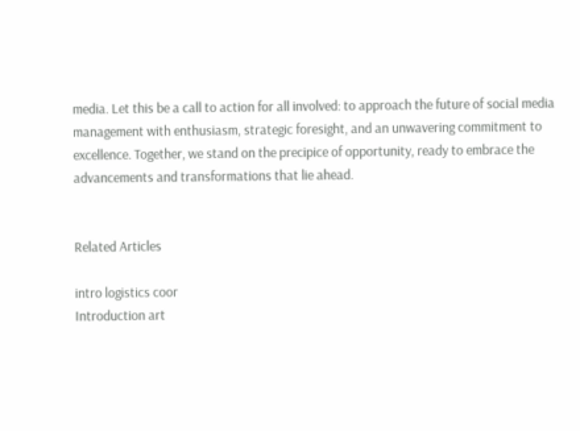media. Let this be a call to action for all involved: to approach the future of social media management with enthusiasm, strategic foresight, and an unwavering commitment to excellence. Together, we stand on the precipice of opportunity, ready to embrace the advancements and transformations that lie ahead.


Related Articles

intro logistics coor
Introduction art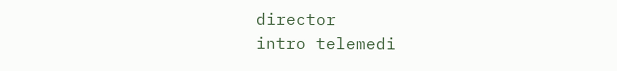director
intro telemedi